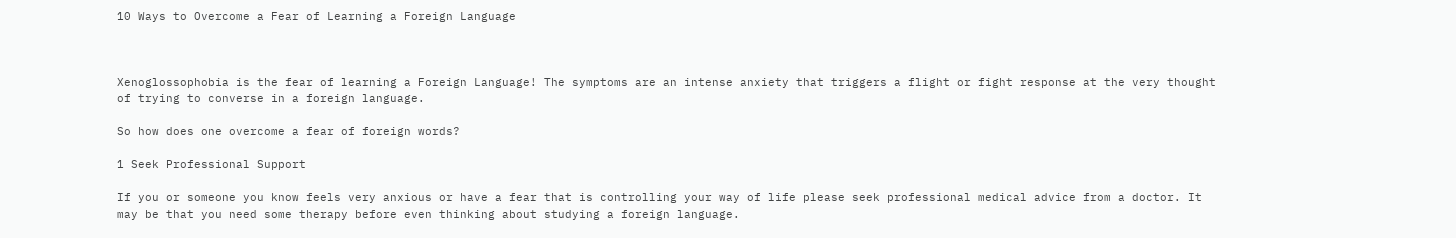10 Ways to Overcome a Fear of Learning a Foreign Language



Xenoglossophobia is the fear of learning a Foreign Language! The symptoms are an intense anxiety that triggers a flight or fight response at the very thought of trying to converse in a foreign language.

So how does one overcome a fear of foreign words?

1 Seek Professional Support

If you or someone you know feels very anxious or have a fear that is controlling your way of life please seek professional medical advice from a doctor. It may be that you need some therapy before even thinking about studying a foreign language.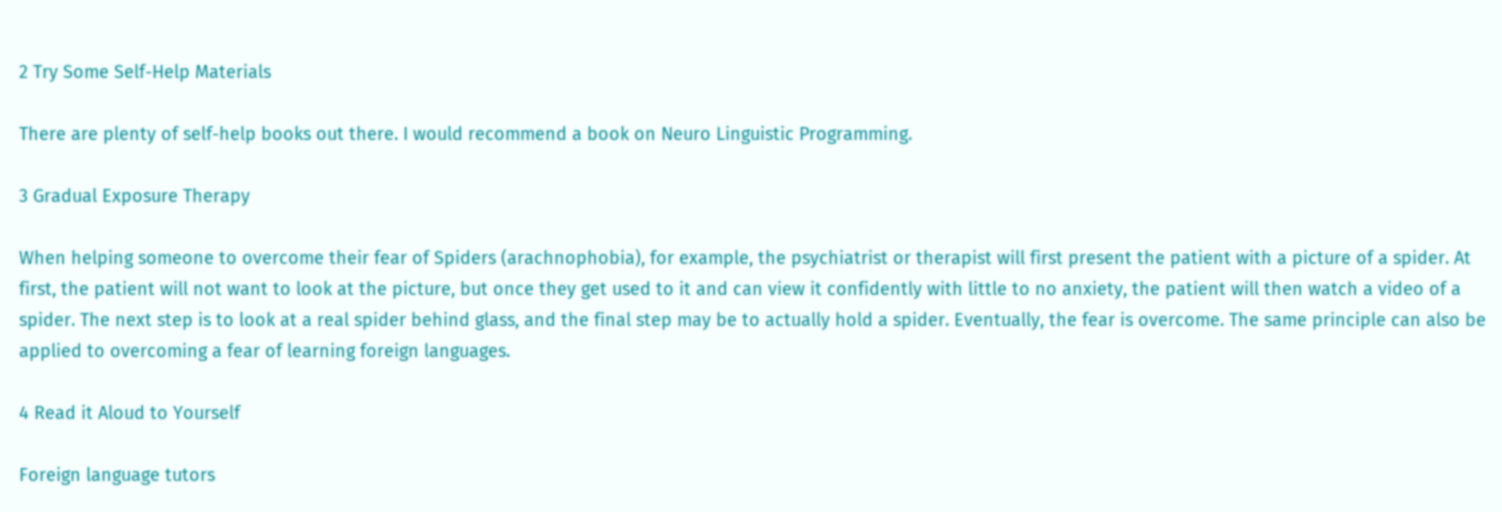2 Try Some Self-Help Materials

There are plenty of self-help books out there. I would recommend a book on Neuro Linguistic Programming.

3 Gradual Exposure Therapy

When helping someone to overcome their fear of Spiders (arachnophobia), for example, the psychiatrist or therapist will first present the patient with a picture of a spider. At first, the patient will not want to look at the picture, but once they get used to it and can view it confidently with little to no anxiety, the patient will then watch a video of a spider. The next step is to look at a real spider behind glass, and the final step may be to actually hold a spider. Eventually, the fear is overcome. The same principle can also be applied to overcoming a fear of learning foreign languages.

4 Read it Aloud to Yourself

Foreign language tutors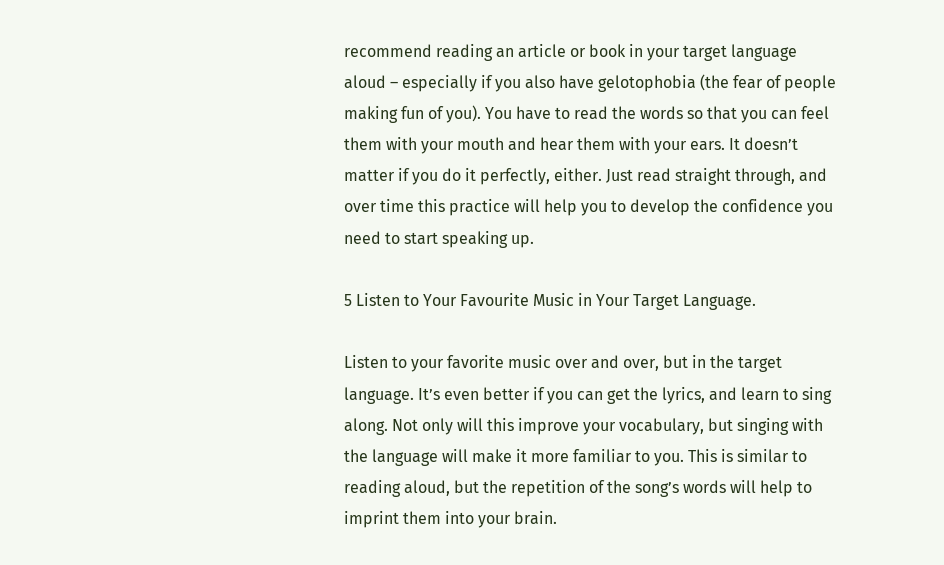recommend reading an article or book in your target language aloud – especially if you also have gelotophobia (the fear of people making fun of you). You have to read the words so that you can feel them with your mouth and hear them with your ears. It doesn’t matter if you do it perfectly, either. Just read straight through, and over time this practice will help you to develop the confidence you need to start speaking up.

5 Listen to Your Favourite Music in Your Target Language.

Listen to your favorite music over and over, but in the target language. It’s even better if you can get the lyrics, and learn to sing along. Not only will this improve your vocabulary, but singing with the language will make it more familiar to you. This is similar to reading aloud, but the repetition of the song’s words will help to imprint them into your brain.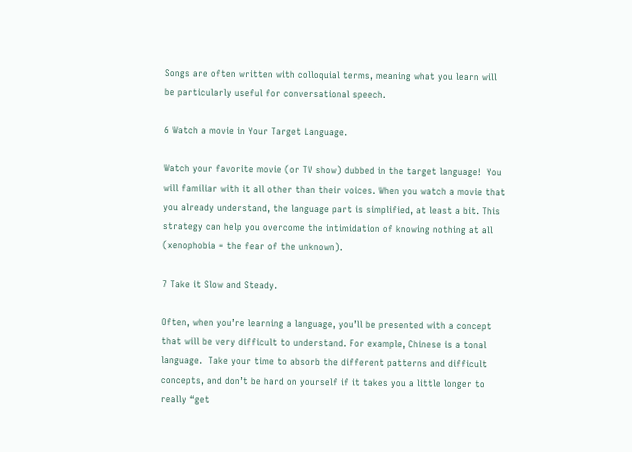Songs are often written with colloquial terms, meaning what you learn will be particularly useful for conversational speech.

6 Watch a movie in Your Target Language.

Watch your favorite movie (or TV show) dubbed in the target language!  You will familiar with it all other than their voices. When you watch a movie that you already understand, the language part is simplified, at least a bit. This strategy can help you overcome the intimidation of knowing nothing at all (xenophobia = the fear of the unknown).

7 Take it Slow and Steady.

Often, when you’re learning a language, you’ll be presented with a concept that will be very difficult to understand. For example, Chinese is a tonal language.  Take your time to absorb the different patterns and difficult concepts, and don’t be hard on yourself if it takes you a little longer to really “get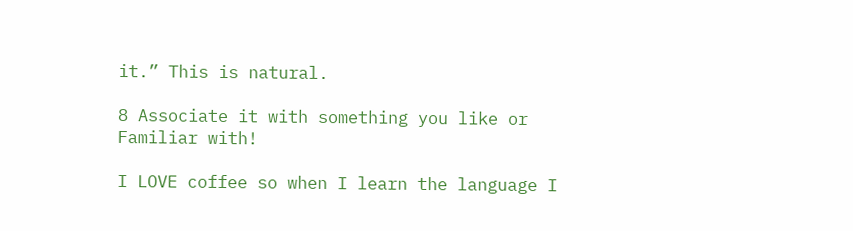it.” This is natural.

8 Associate it with something you like or Familiar with!

I LOVE coffee so when I learn the language I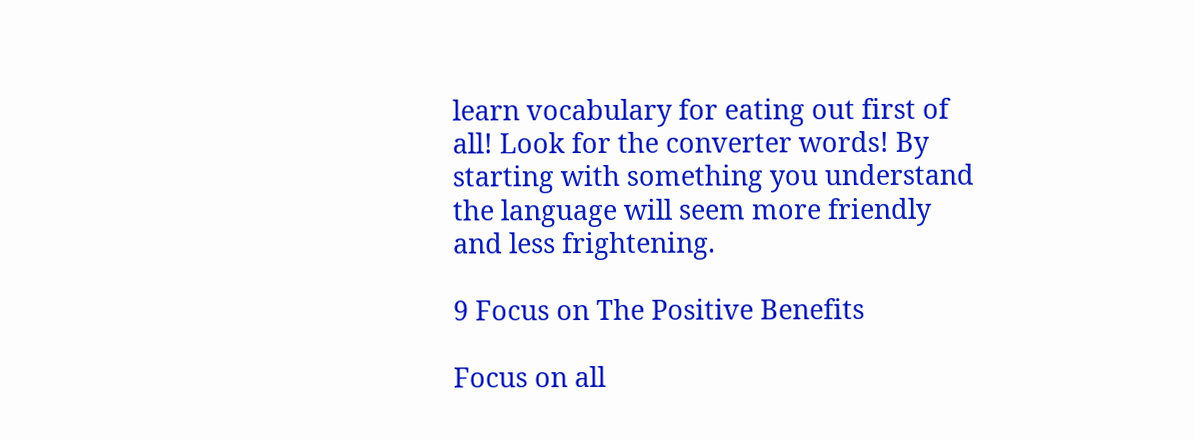learn vocabulary for eating out first of all! Look for the converter words! By starting with something you understand the language will seem more friendly and less frightening.

9 Focus on The Positive Benefits

Focus on all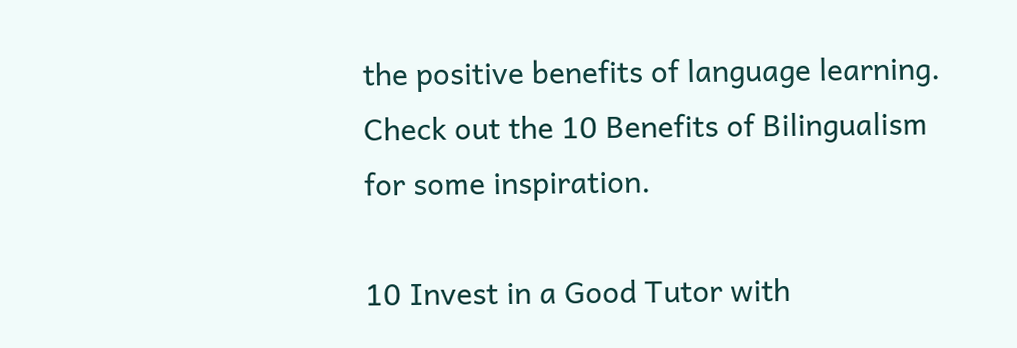the positive benefits of language learning. Check out the 10 Benefits of Bilingualism for some inspiration.

10 Invest in a Good Tutor with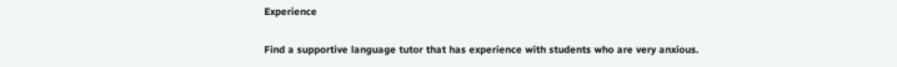Experience

Find a supportive language tutor that has experience with students who are very anxious.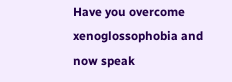Have you overcome xenoglossophobia and now speak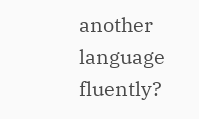another language fluently?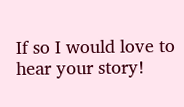If so I would love to hear your story!